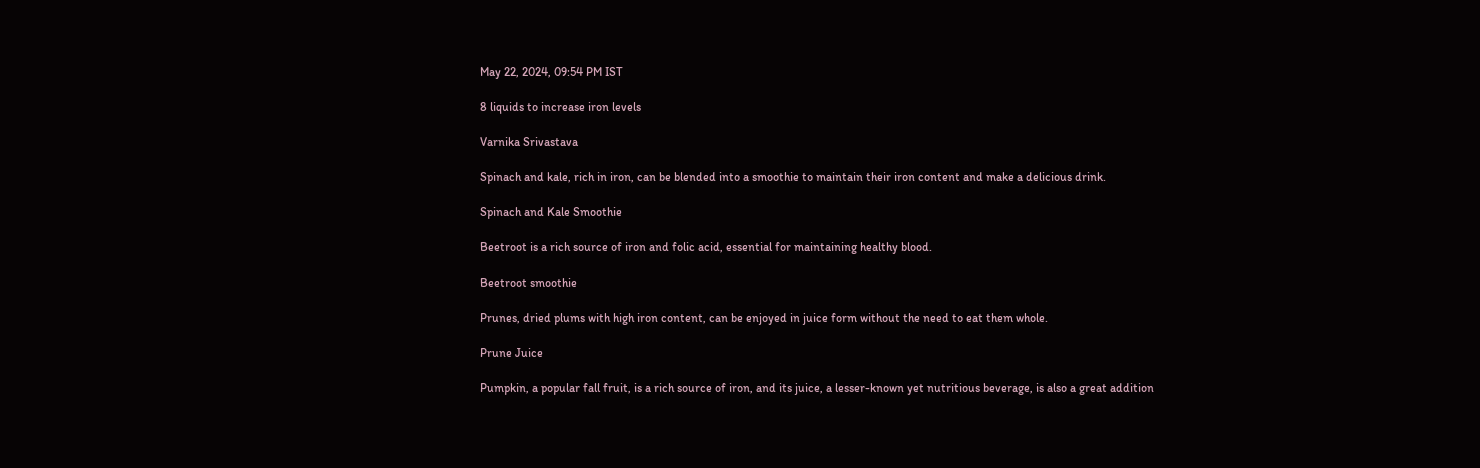May 22, 2024, 09:54 PM IST

8 liquids to increase iron levels

Varnika Srivastava

Spinach and kale, rich in iron, can be blended into a smoothie to maintain their iron content and make a delicious drink.

Spinach and Kale Smoothie

Beetroot is a rich source of iron and folic acid, essential for maintaining healthy blood.

Beetroot smoothie

Prunes, dried plums with high iron content, can be enjoyed in juice form without the need to eat them whole.

Prune Juice

Pumpkin, a popular fall fruit, is a rich source of iron, and its juice, a lesser-known yet nutritious beverage, is also a great addition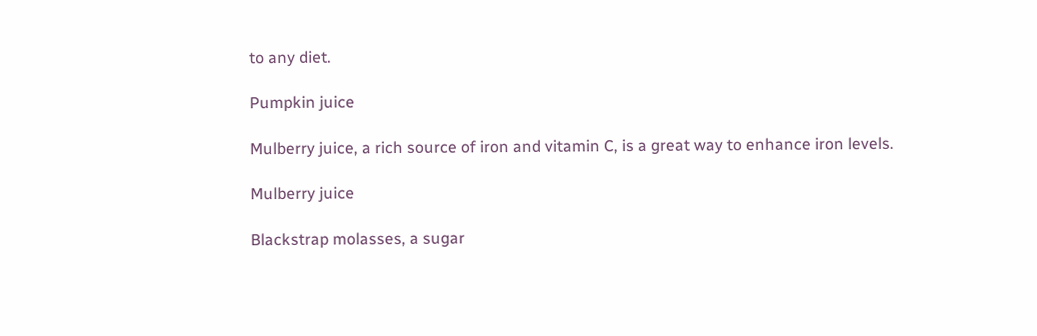to any diet.

Pumpkin juice

Mulberry juice, a rich source of iron and vitamin C, is a great way to enhance iron levels.

Mulberry juice

Blackstrap molasses, a sugar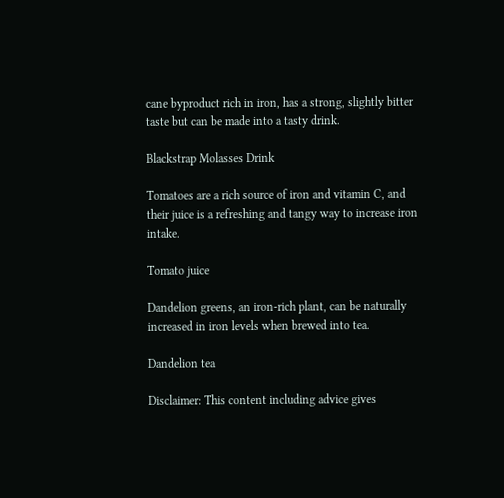cane byproduct rich in iron, has a strong, slightly bitter taste but can be made into a tasty drink.

Blackstrap Molasses Drink

Tomatoes are a rich source of iron and vitamin C, and their juice is a refreshing and tangy way to increase iron intake.

Tomato juice

Dandelion greens, an iron-rich plant, can be naturally increased in iron levels when brewed into tea.

Dandelion tea

Disclaimer: This content including advice gives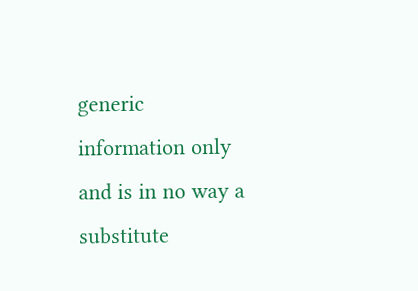generic information only and is in no way a substitute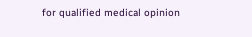for qualified medical opinion